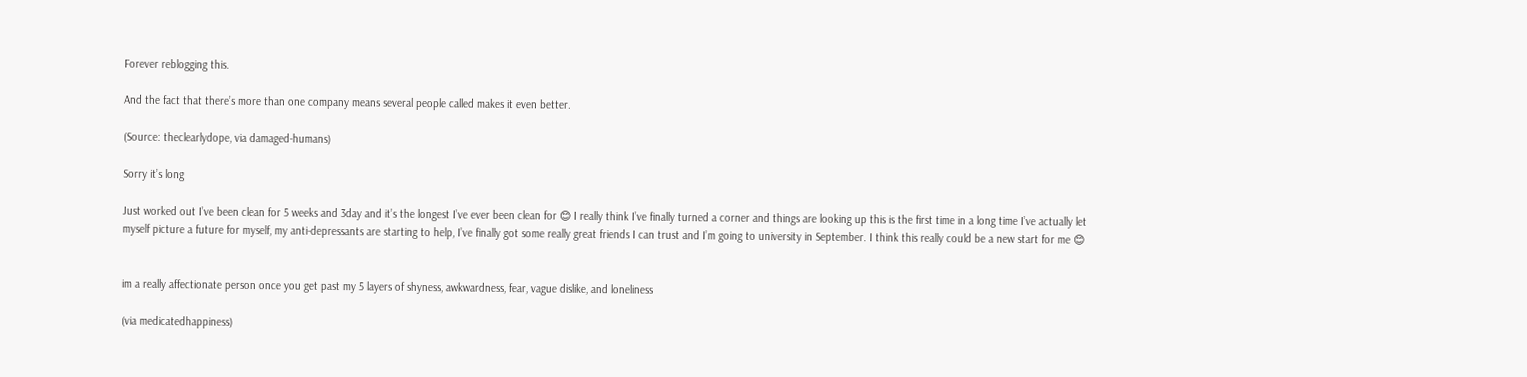Forever reblogging this.

And the fact that there’s more than one company means several people called makes it even better.

(Source: theclearlydope, via damaged-humans)

Sorry it’s long

Just worked out I’ve been clean for 5 weeks and 3day and it’s the longest I’ve ever been clean for 😊 I really think I’ve finally turned a corner and things are looking up this is the first time in a long time I’ve actually let myself picture a future for myself, my anti-depressants are starting to help, I’ve finally got some really great friends I can trust and I’m going to university in September. I think this really could be a new start for me 😊


im a really affectionate person once you get past my 5 layers of shyness, awkwardness, fear, vague dislike, and loneliness

(via medicatedhappiness)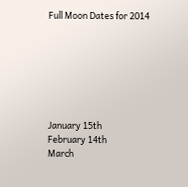Full Moon Dates for 2014







January 15th
February 14th
March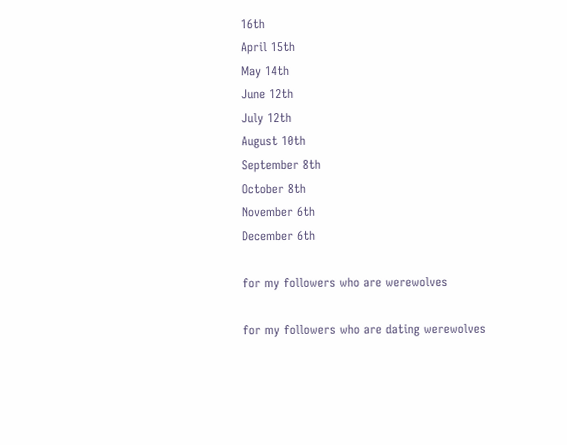16th
April 15th
May 14th
June 12th
July 12th
August 10th
September 8th
October 8th
November 6th
December 6th

for my followers who are werewolves

for my followers who are dating werewolves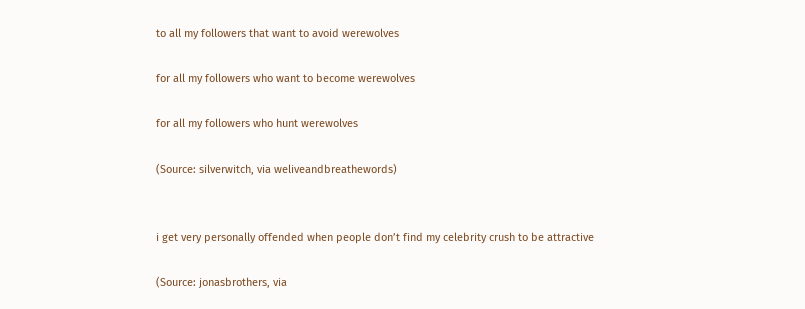to all my followers that want to avoid werewolves

for all my followers who want to become werewolves

for all my followers who hunt werewolves

(Source: silverwitch, via weliveandbreathewords)


i get very personally offended when people don’t find my celebrity crush to be attractive

(Source: jonasbrothers, via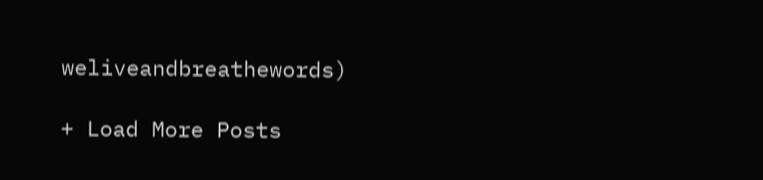weliveandbreathewords)

+ Load More Posts